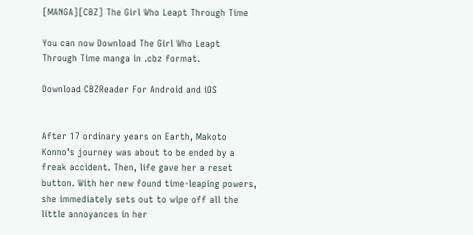[MANGA][CBZ] The Girl Who Leapt Through Time

You can now Download The Girl Who Leapt Through Time manga in .cbz format.

Download CBZReader For Android and iOS


After 17 ordinary years on Earth, Makoto Konno’s journey was about to be ended by a freak accident. Then, life gave her a reset button. With her new found time-leaping powers, she immediately sets out to wipe off all the little annoyances in her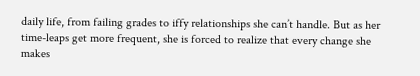daily life, from failing grades to iffy relationships she can’t handle. But as her time-leaps get more frequent, she is forced to realize that every change she makes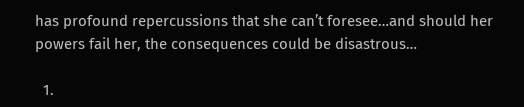has profound repercussions that she can’t foresee…and should her powers fail her, the consequences could be disastrous…

  1.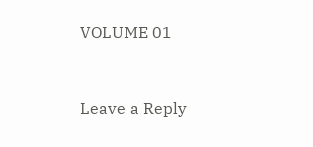VOLUME 01


Leave a Reply